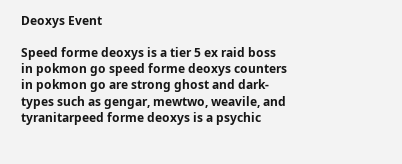Deoxys Event

Speed forme deoxys is a tier 5 ex raid boss in pokmon go speed forme deoxys counters in pokmon go are strong ghost and dark-types such as gengar, mewtwo, weavile, and tyranitarpeed forme deoxys is a psychic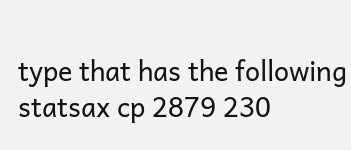type that has the following statsax cp 2879 230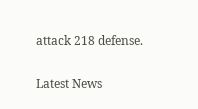attack 218 defense.

Latest News